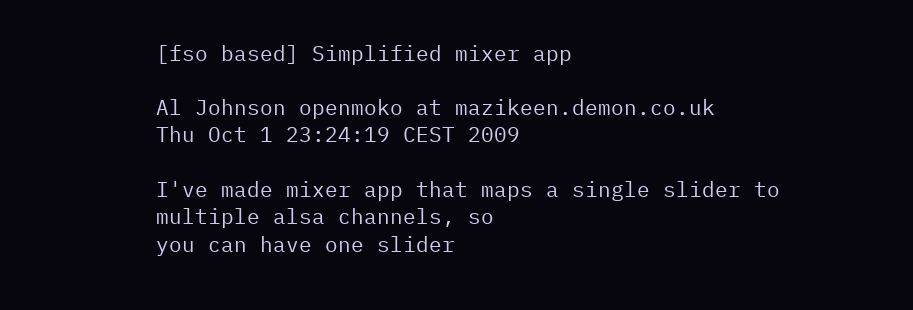[fso based] Simplified mixer app

Al Johnson openmoko at mazikeen.demon.co.uk
Thu Oct 1 23:24:19 CEST 2009

I've made mixer app that maps a single slider to multiple alsa channels, so
you can have one slider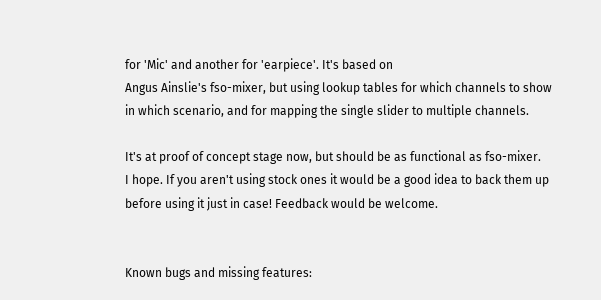for 'Mic' and another for 'earpiece'. It's based on
Angus Ainslie's fso-mixer, but using lookup tables for which channels to show
in which scenario, and for mapping the single slider to multiple channels.

It's at proof of concept stage now, but should be as functional as fso-mixer.
I hope. If you aren't using stock ones it would be a good idea to back them up
before using it just in case! Feedback would be welcome.


Known bugs and missing features: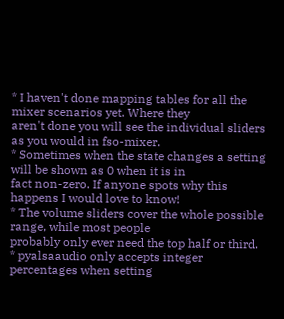* I haven't done mapping tables for all the mixer scenarios yet. Where they
aren't done you will see the individual sliders as you would in fso-mixer.
* Sometimes when the state changes a setting will be shown as 0 when it is in
fact non-zero. If anyone spots why this happens I would love to know!
* The volume sliders cover the whole possible range, while most people
probably only ever need the top half or third.
* pyalsaaudio only accepts integer percentages when setting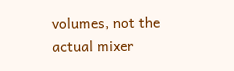volumes, not the
actual mixer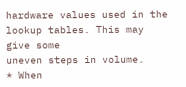hardware values used in the lookup tables. This may give some
uneven steps in volume.
* When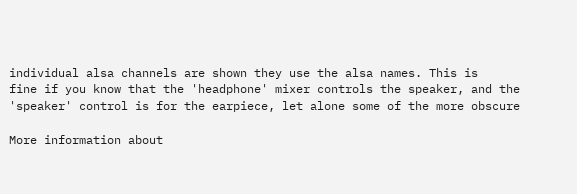individual alsa channels are shown they use the alsa names. This is
fine if you know that the 'headphone' mixer controls the speaker, and the
'speaker' control is for the earpiece, let alone some of the more obscure

More information about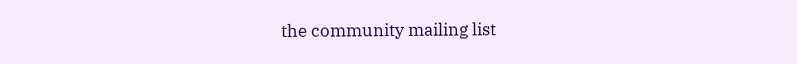the community mailing list